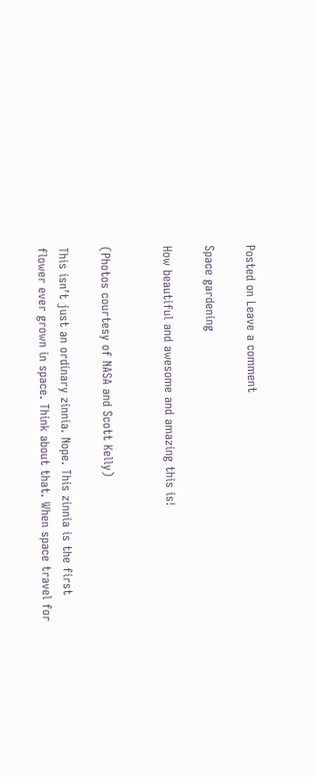Posted on Leave a comment

Space gardening

How beautiful and awesome and amazing this is!


(Photos courtesy of NASA and Scott Kelly)

This isn’t just an ordinary zinnia. Nope. This zinnia is the first flower ever grown in space. Think about that. When space travel for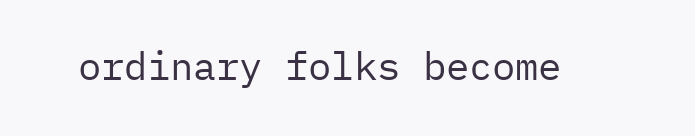ordinary folks become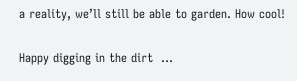a reality, we’ll still be able to garden. How cool!

Happy digging in the dirt  …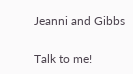Jeanni and Gibbs

Talk to me!